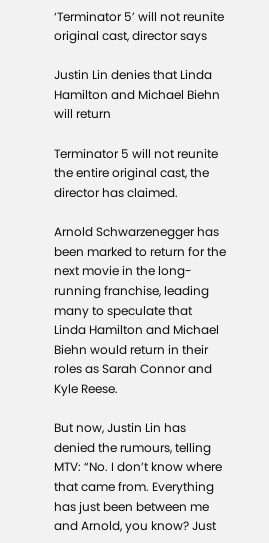‘Terminator 5’ will not reunite original cast, director says

Justin Lin denies that Linda Hamilton and Michael Biehn will return

Terminator 5 will not reunite the entire original cast, the director has claimed.

Arnold Schwarzenegger has been marked to return for the next movie in the long-running franchise, leading many to speculate that Linda Hamilton and Michael Biehn would return in their roles as Sarah Connor and Kyle Reese.

But now, Justin Lin has denied the rumours, telling MTV: “No. I don’t know where that came from. Everything has just been between me and Arnold, you know? Just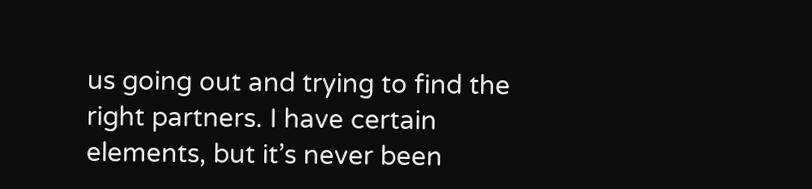us going out and trying to find the right partners. I have certain elements, but it’s never been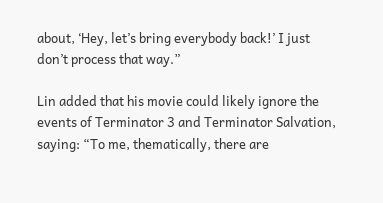about, ‘Hey, let’s bring everybody back!’ I just don’t process that way.”

Lin added that his movie could likely ignore the events of Terminator 3 and Terminator Salvation, saying: “To me, thematically, there are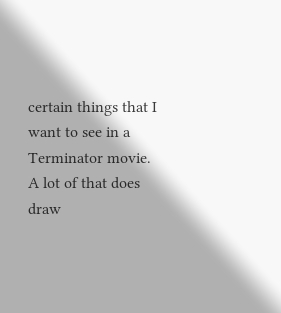certain things that I want to see in a Terminator movie. A lot of that does draw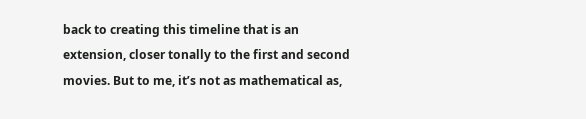back to creating this timeline that is an extension, closer tonally to the first and second movies. But to me, it’s not as mathematical as,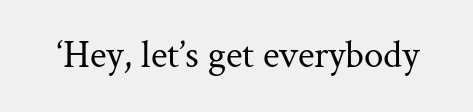‘Hey, let’s get everybody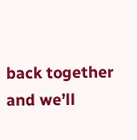back together and we’ll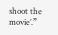shoot the movie’.”